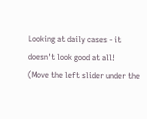Looking at daily cases - it doesn't look good at all!
(Move the left slider under the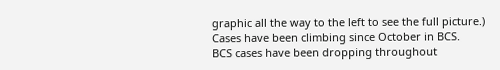graphic all the way to the left to see the full picture.)
Cases have been climbing since October in BCS.
BCS cases have been dropping throughout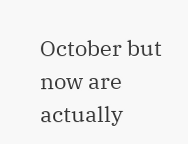October but now are actually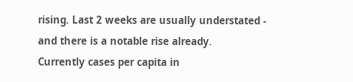rising. Last 2 weeks are usually understated - and there is a notable rise already.
Currently cases per capita in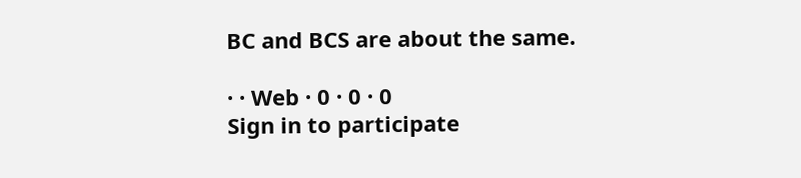BC and BCS are about the same.

· · Web · 0 · 0 · 0
Sign in to participate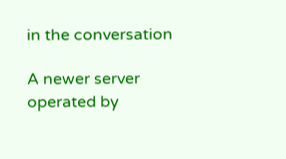in the conversation

A newer server operated by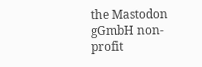the Mastodon gGmbH non-profit